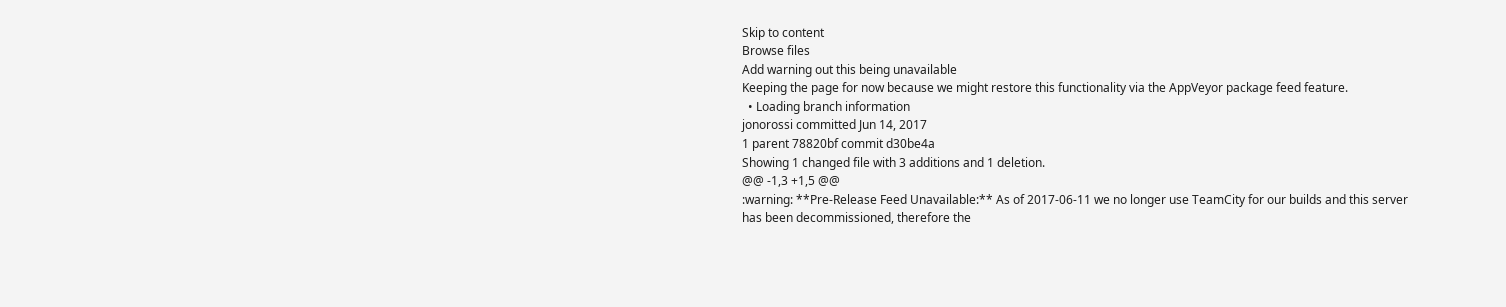Skip to content
Browse files
Add warning out this being unavailable
Keeping the page for now because we might restore this functionality via the AppVeyor package feed feature.
  • Loading branch information
jonorossi committed Jun 14, 2017
1 parent 78820bf commit d30be4a
Showing 1 changed file with 3 additions and 1 deletion.
@@ -1,3 +1,5 @@
:warning: **Pre-Release Feed Unavailable:** As of 2017-06-11 we no longer use TeamCity for our builds and this server has been decommissioned, therefore the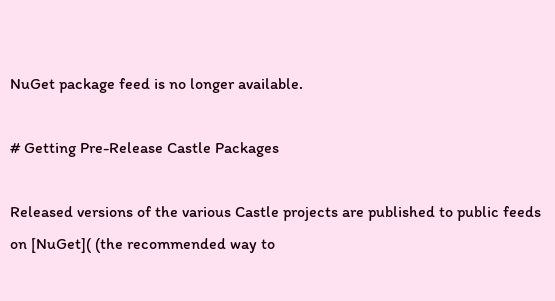NuGet package feed is no longer available.

# Getting Pre-Release Castle Packages

Released versions of the various Castle projects are published to public feeds on [NuGet]( (the recommended way to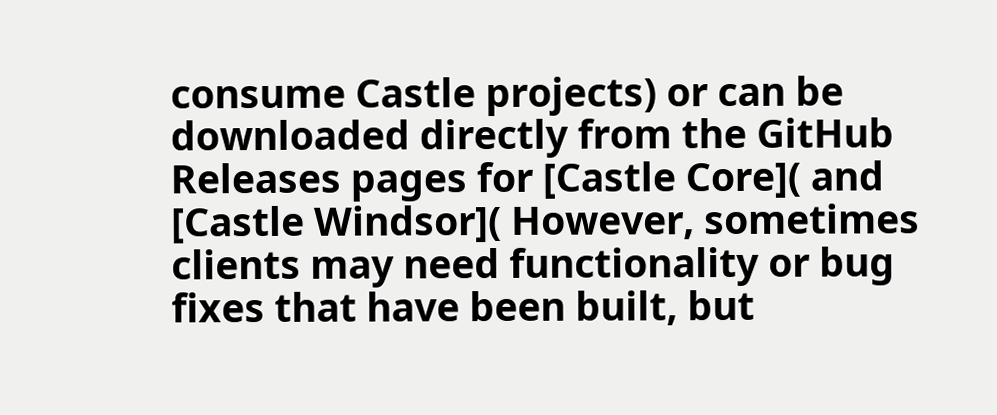consume Castle projects) or can be downloaded directly from the GitHub Releases pages for [Castle Core]( and [Castle Windsor]( However, sometimes clients may need functionality or bug fixes that have been built, but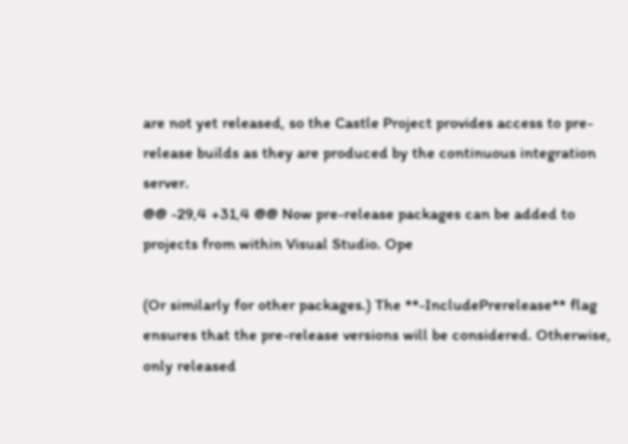are not yet released, so the Castle Project provides access to pre-release builds as they are produced by the continuous integration server.
@@ -29,4 +31,4 @@ Now pre-release packages can be added to projects from within Visual Studio. Ope

(Or similarly for other packages.) The **-IncludePrerelease** flag ensures that the pre-release versions will be considered. Otherwise, only released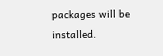packages will be installed.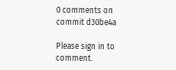0 comments on commit d30be4a

Please sign in to comment.